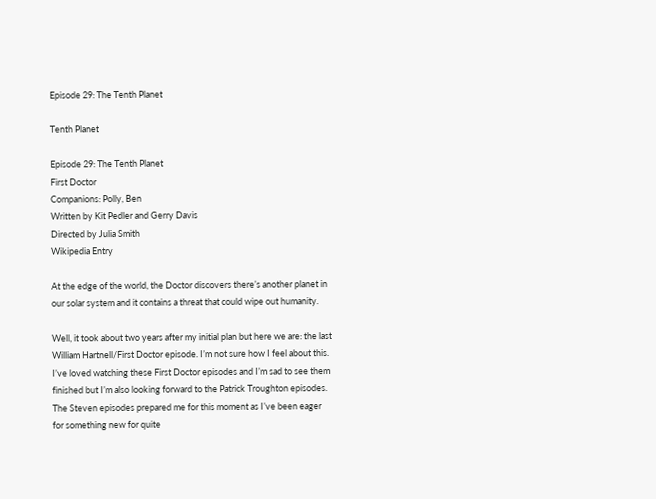Episode 29: The Tenth Planet

Tenth Planet

Episode 29: The Tenth Planet
First Doctor
Companions: Polly, Ben
Written by Kit Pedler and Gerry Davis
Directed by Julia Smith
Wikipedia Entry

At the edge of the world, the Doctor discovers there’s another planet in our solar system and it contains a threat that could wipe out humanity.

Well, it took about two years after my initial plan but here we are: the last William Hartnell/First Doctor episode. I’m not sure how I feel about this. I’ve loved watching these First Doctor episodes and I’m sad to see them finished but I’m also looking forward to the Patrick Troughton episodes. The Steven episodes prepared me for this moment as I’ve been eager for something new for quite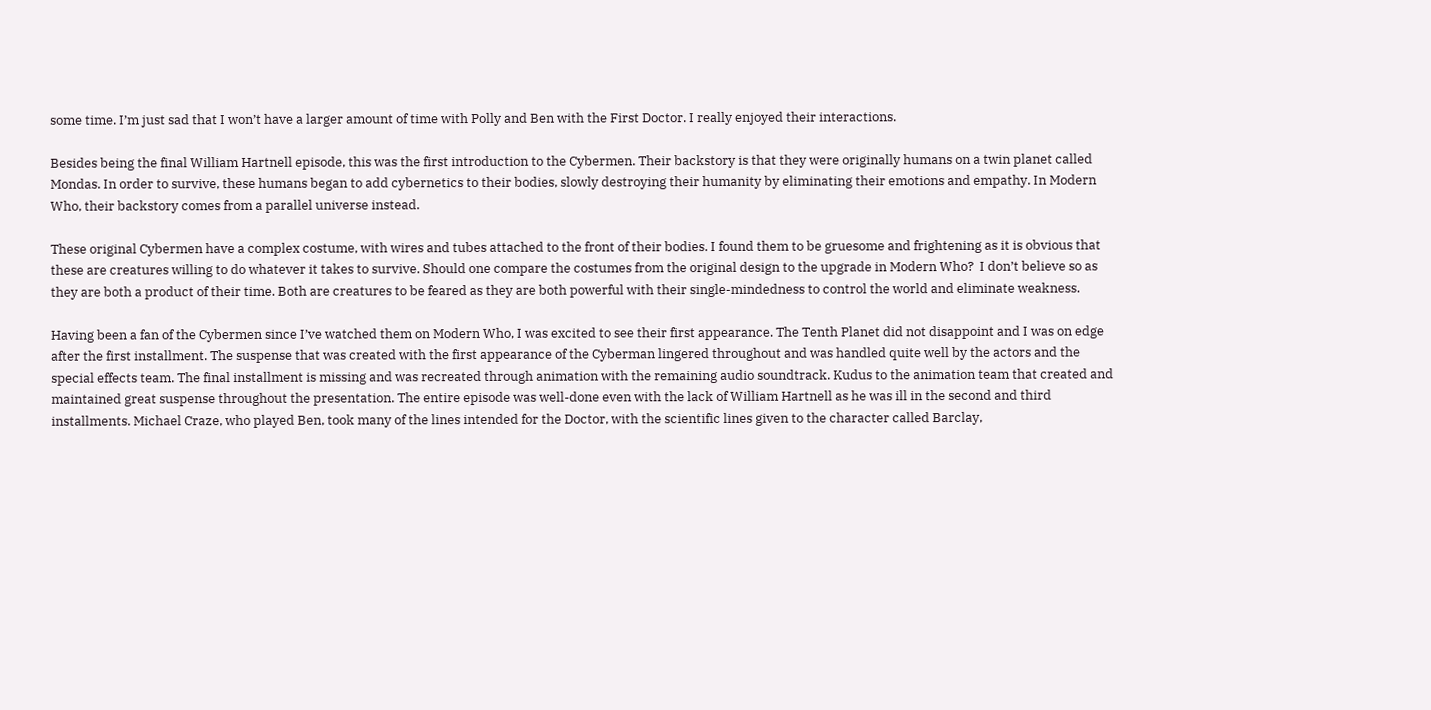some time. I’m just sad that I won’t have a larger amount of time with Polly and Ben with the First Doctor. I really enjoyed their interactions.

Besides being the final William Hartnell episode, this was the first introduction to the Cybermen. Their backstory is that they were originally humans on a twin planet called Mondas. In order to survive, these humans began to add cybernetics to their bodies, slowly destroying their humanity by eliminating their emotions and empathy. In Modern Who, their backstory comes from a parallel universe instead.

These original Cybermen have a complex costume, with wires and tubes attached to the front of their bodies. I found them to be gruesome and frightening as it is obvious that these are creatures willing to do whatever it takes to survive. Should one compare the costumes from the original design to the upgrade in Modern Who?  I don’t believe so as they are both a product of their time. Both are creatures to be feared as they are both powerful with their single-mindedness to control the world and eliminate weakness.

Having been a fan of the Cybermen since I’ve watched them on Modern Who, I was excited to see their first appearance. The Tenth Planet did not disappoint and I was on edge after the first installment. The suspense that was created with the first appearance of the Cyberman lingered throughout and was handled quite well by the actors and the special effects team. The final installment is missing and was recreated through animation with the remaining audio soundtrack. Kudus to the animation team that created and maintained great suspense throughout the presentation. The entire episode was well-done even with the lack of William Hartnell as he was ill in the second and third installments. Michael Craze, who played Ben, took many of the lines intended for the Doctor, with the scientific lines given to the character called Barclay,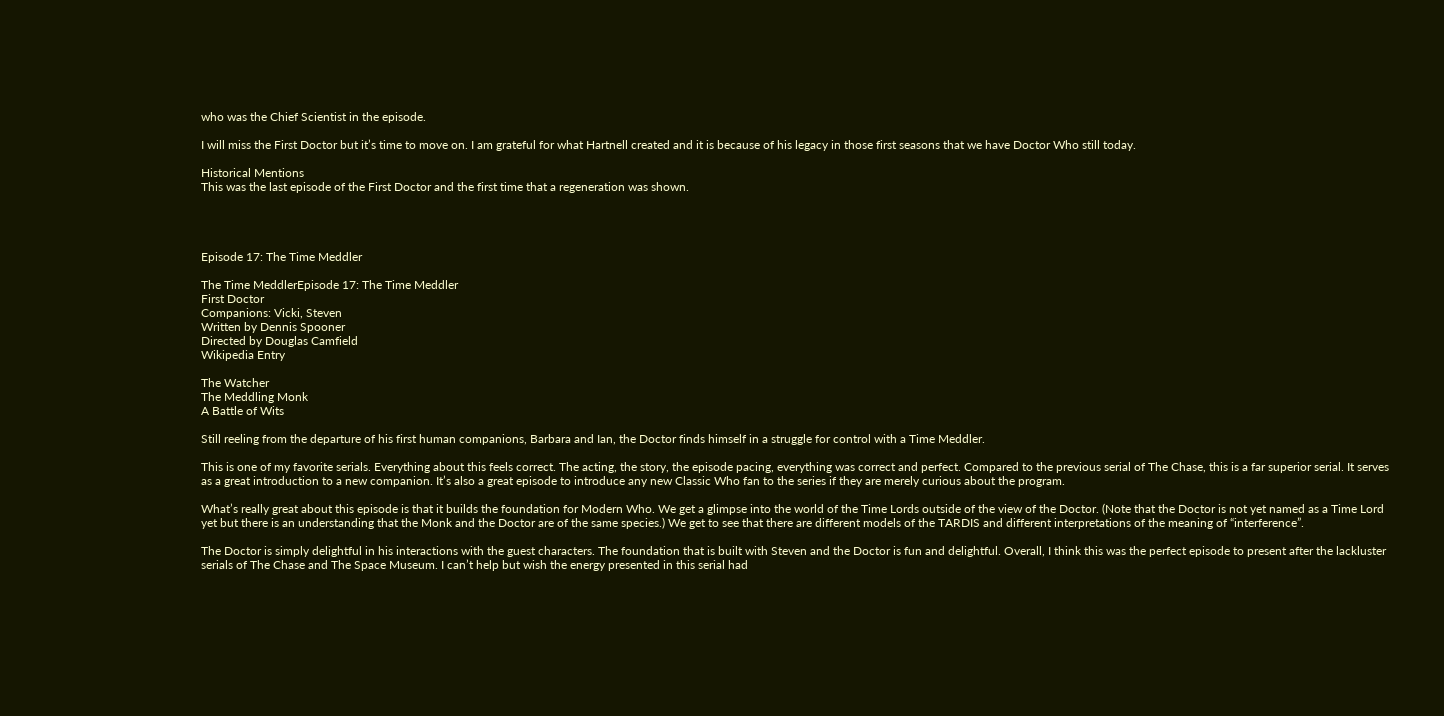who was the Chief Scientist in the episode.

I will miss the First Doctor but it’s time to move on. I am grateful for what Hartnell created and it is because of his legacy in those first seasons that we have Doctor Who still today.

Historical Mentions
This was the last episode of the First Doctor and the first time that a regeneration was shown.




Episode 17: The Time Meddler

The Time MeddlerEpisode 17: The Time Meddler
First Doctor
Companions: Vicki, Steven
Written by Dennis Spooner
Directed by Douglas Camfield
Wikipedia Entry

The Watcher
The Meddling Monk
A Battle of Wits

Still reeling from the departure of his first human companions, Barbara and Ian, the Doctor finds himself in a struggle for control with a Time Meddler.

This is one of my favorite serials. Everything about this feels correct. The acting, the story, the episode pacing, everything was correct and perfect. Compared to the previous serial of The Chase, this is a far superior serial. It serves as a great introduction to a new companion. It’s also a great episode to introduce any new Classic Who fan to the series if they are merely curious about the program.

What’s really great about this episode is that it builds the foundation for Modern Who. We get a glimpse into the world of the Time Lords outside of the view of the Doctor. (Note that the Doctor is not yet named as a Time Lord yet but there is an understanding that the Monk and the Doctor are of the same species.) We get to see that there are different models of the TARDIS and different interpretations of the meaning of “interference”.

The Doctor is simply delightful in his interactions with the guest characters. The foundation that is built with Steven and the Doctor is fun and delightful. Overall, I think this was the perfect episode to present after the lackluster serials of The Chase and The Space Museum. I can’t help but wish the energy presented in this serial had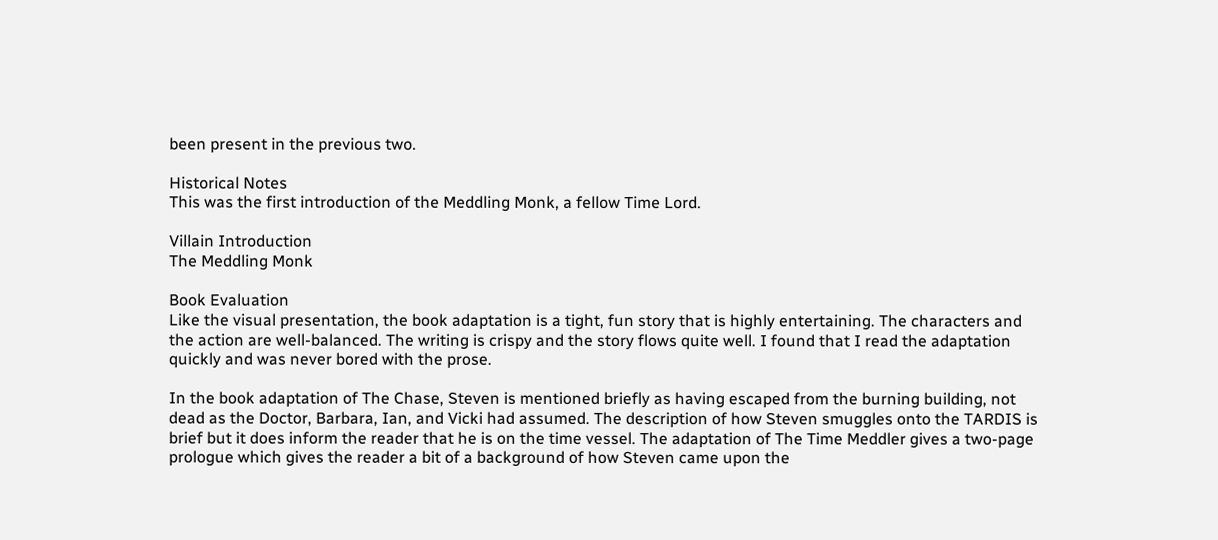been present in the previous two.

Historical Notes
This was the first introduction of the Meddling Monk, a fellow Time Lord.

Villain Introduction
The Meddling Monk

Book Evaluation
Like the visual presentation, the book adaptation is a tight, fun story that is highly entertaining. The characters and the action are well-balanced. The writing is crispy and the story flows quite well. I found that I read the adaptation quickly and was never bored with the prose.

In the book adaptation of The Chase, Steven is mentioned briefly as having escaped from the burning building, not dead as the Doctor, Barbara, Ian, and Vicki had assumed. The description of how Steven smuggles onto the TARDIS is brief but it does inform the reader that he is on the time vessel. The adaptation of The Time Meddler gives a two-page prologue which gives the reader a bit of a background of how Steven came upon the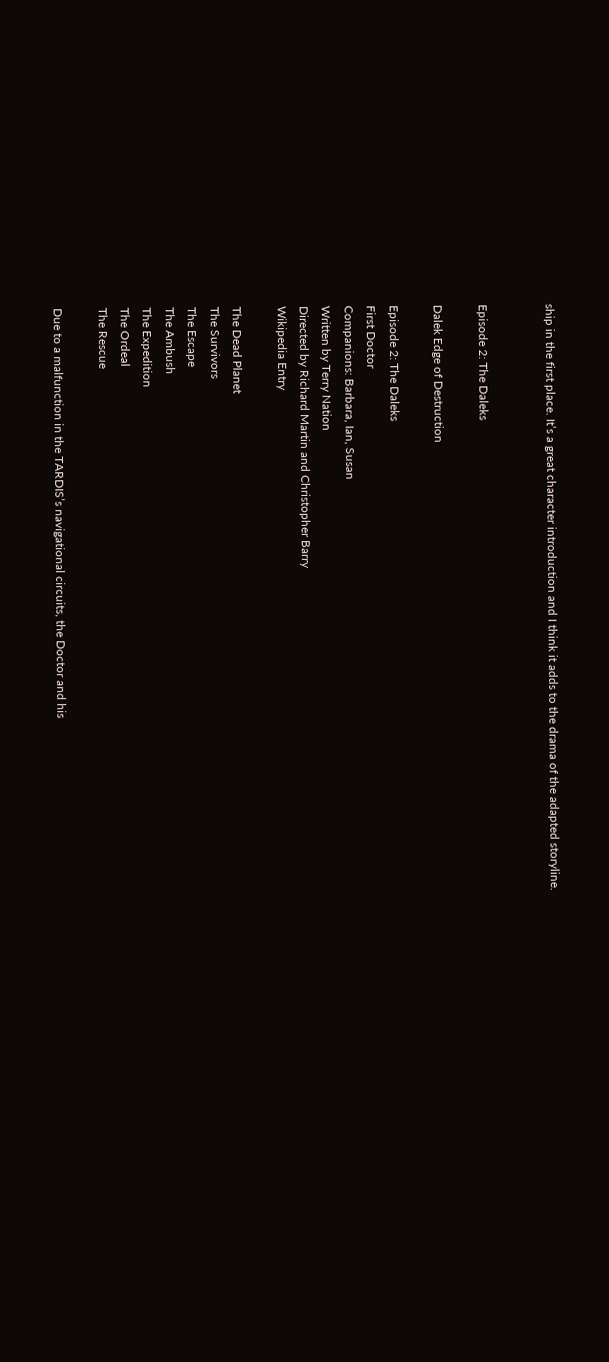ship in the first place. It’s a great character introduction and I think it adds to the drama of the adapted storyline.


Episode 2: The Daleks

Dalek Edge of Destruction

Episode 2: The Daleks
First Doctor
Companions: Barbara, Ian, Susan
Written by Terry Nation
Directed by Richard Martin and Christopher Barry
Wikipedia Entry

The Dead Planet
The Survivors
The Escape
The Ambush
The Expedition
The Ordeal
The Rescue

Due to a malfunction in the TARDIS’s navigational circuits, the Doctor and his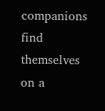companions find themselves on a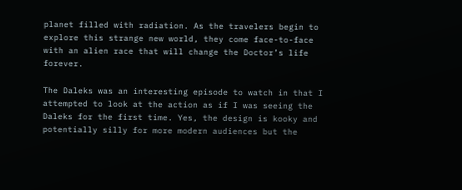planet filled with radiation. As the travelers begin to explore this strange new world, they come face-to-face with an alien race that will change the Doctor’s life forever.

The Daleks was an interesting episode to watch in that I attempted to look at the action as if I was seeing the Daleks for the first time. Yes, the design is kooky and potentially silly for more modern audiences but the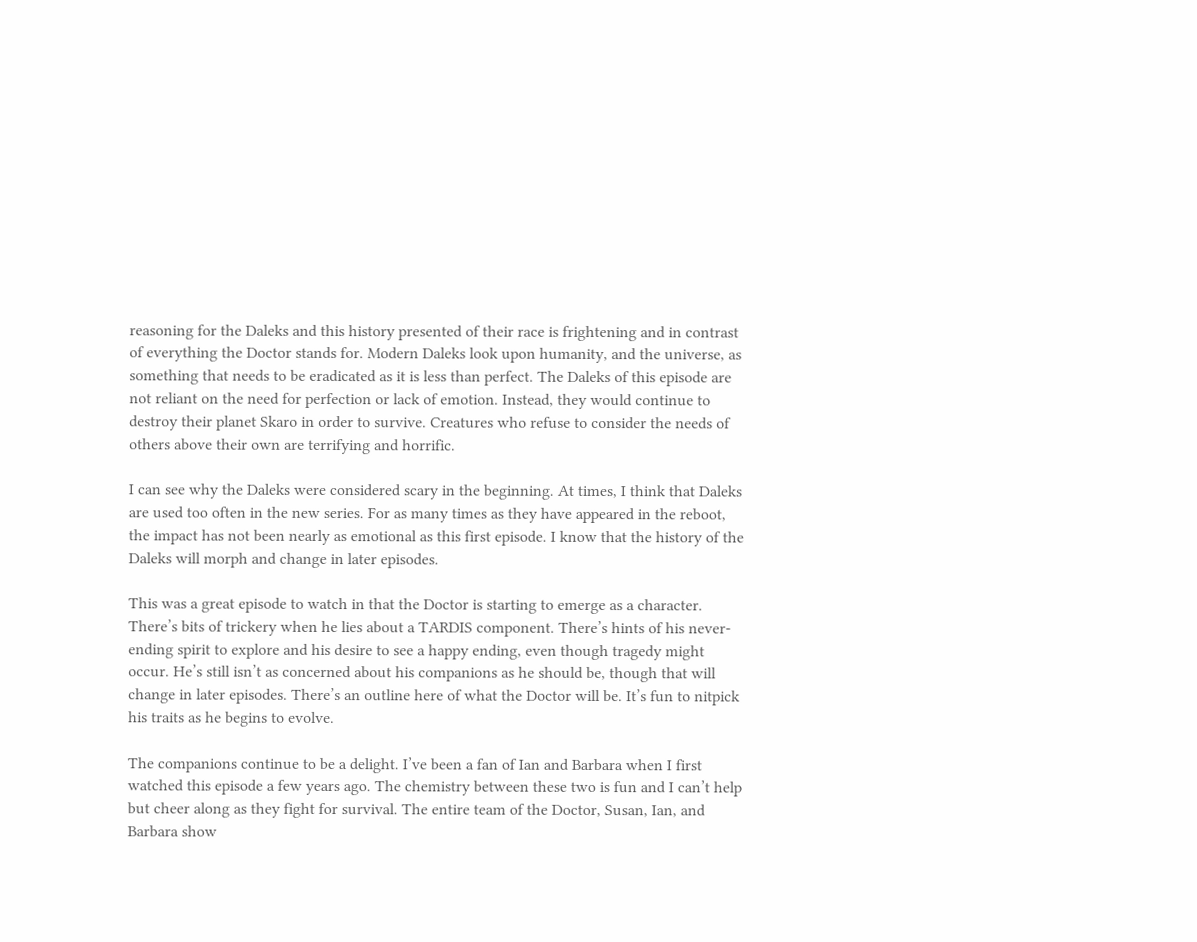reasoning for the Daleks and this history presented of their race is frightening and in contrast of everything the Doctor stands for. Modern Daleks look upon humanity, and the universe, as something that needs to be eradicated as it is less than perfect. The Daleks of this episode are not reliant on the need for perfection or lack of emotion. Instead, they would continue to destroy their planet Skaro in order to survive. Creatures who refuse to consider the needs of others above their own are terrifying and horrific.

I can see why the Daleks were considered scary in the beginning. At times, I think that Daleks are used too often in the new series. For as many times as they have appeared in the reboot, the impact has not been nearly as emotional as this first episode. I know that the history of the Daleks will morph and change in later episodes.

This was a great episode to watch in that the Doctor is starting to emerge as a character. There’s bits of trickery when he lies about a TARDIS component. There’s hints of his never-ending spirit to explore and his desire to see a happy ending, even though tragedy might occur. He’s still isn’t as concerned about his companions as he should be, though that will change in later episodes. There’s an outline here of what the Doctor will be. It’s fun to nitpick his traits as he begins to evolve.

The companions continue to be a delight. I’ve been a fan of Ian and Barbara when I first watched this episode a few years ago. The chemistry between these two is fun and I can’t help but cheer along as they fight for survival. The entire team of the Doctor, Susan, Ian, and Barbara show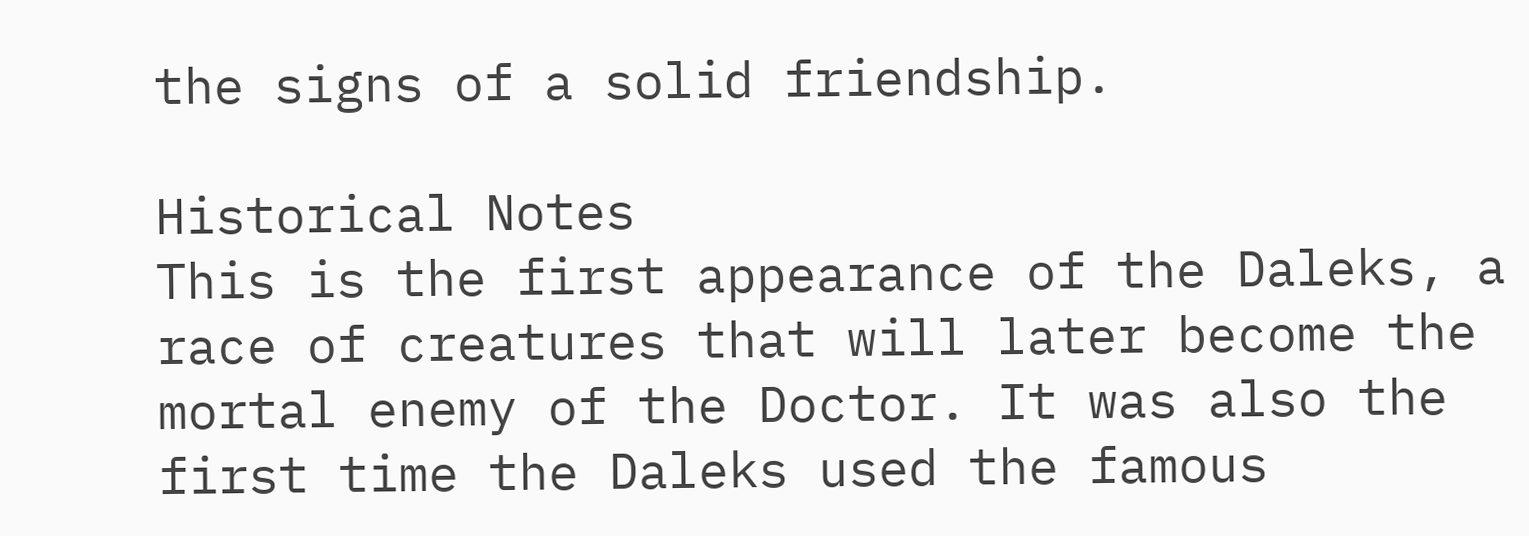the signs of a solid friendship.

Historical Notes
This is the first appearance of the Daleks, a race of creatures that will later become the mortal enemy of the Doctor. It was also the first time the Daleks used the famous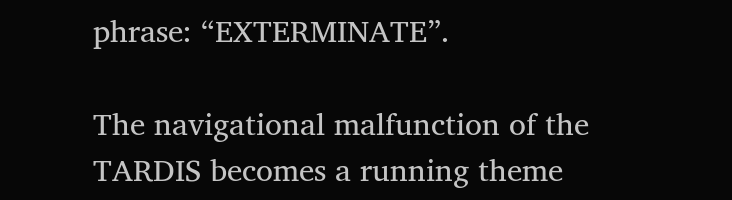phrase: “EXTERMINATE”.

The navigational malfunction of the TARDIS becomes a running theme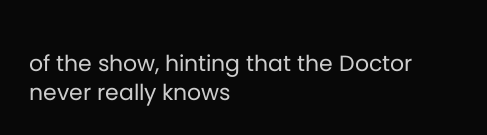of the show, hinting that the Doctor never really knows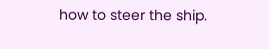how to steer the ship.